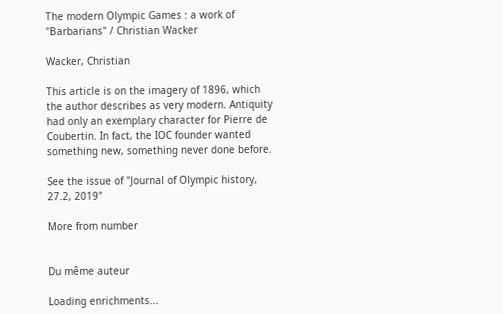The modern Olympic Games : a work of "Barbarians" / Christian Wacker

Wacker, Christian

This article is on the imagery of 1896, which the author describes as very modern. Antiquity had only an exemplary character for Pierre de Coubertin. In fact, the IOC founder wanted something new, something never done before.

See the issue of "Journal of Olympic history, 27.2, 2019"

More from number


Du même auteur

Loading enrichments...